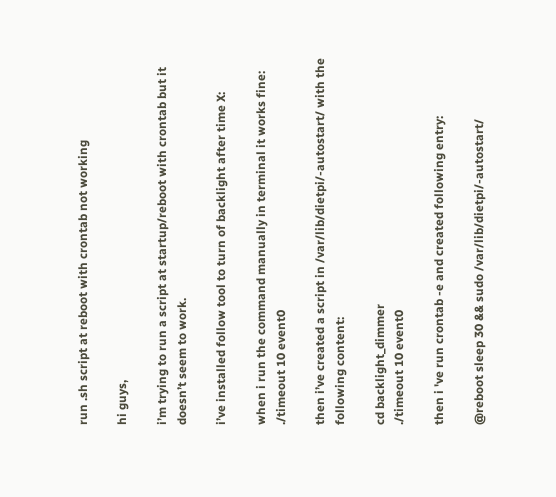run .sh script at reboot with crontab not working

hi guys,

i’m trying to run a script at startup/reboot with crontab but it doesn’t seem to work.

i’ve installed follow tool to turn of backlight after time X:

when i run the command manually in terminal it works fine: ./timeout 10 event0

then i’ve created a script in /var/lib/dietpi/-autostart/ with the following content:

cd backlight_dimmer
./timeout 10 event0

then i 've run crontab -e and created following entry:

@reboot sleep 30 && sudo /var/lib/dietpi/-autostart/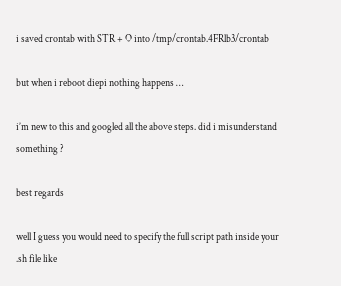i saved crontab with STR + O into /tmp/crontab.4FRlb3/crontab

but when i reboot diepi nothing happens …

i’m new to this and googled all the above steps. did i misunderstand something ?

best regards

well I guess you would need to specify the full script path inside your .sh file like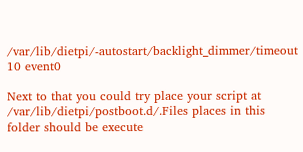/var/lib/dietpi/-autostart/backlight_dimmer/timeout 10 event0

Next to that you could try place your script at /var/lib/dietpi/postboot.d/.Files places in this folder should be execute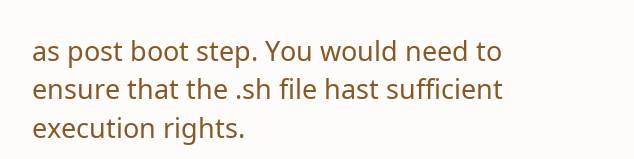as post boot step. You would need to ensure that the .sh file hast sufficient execution rights.